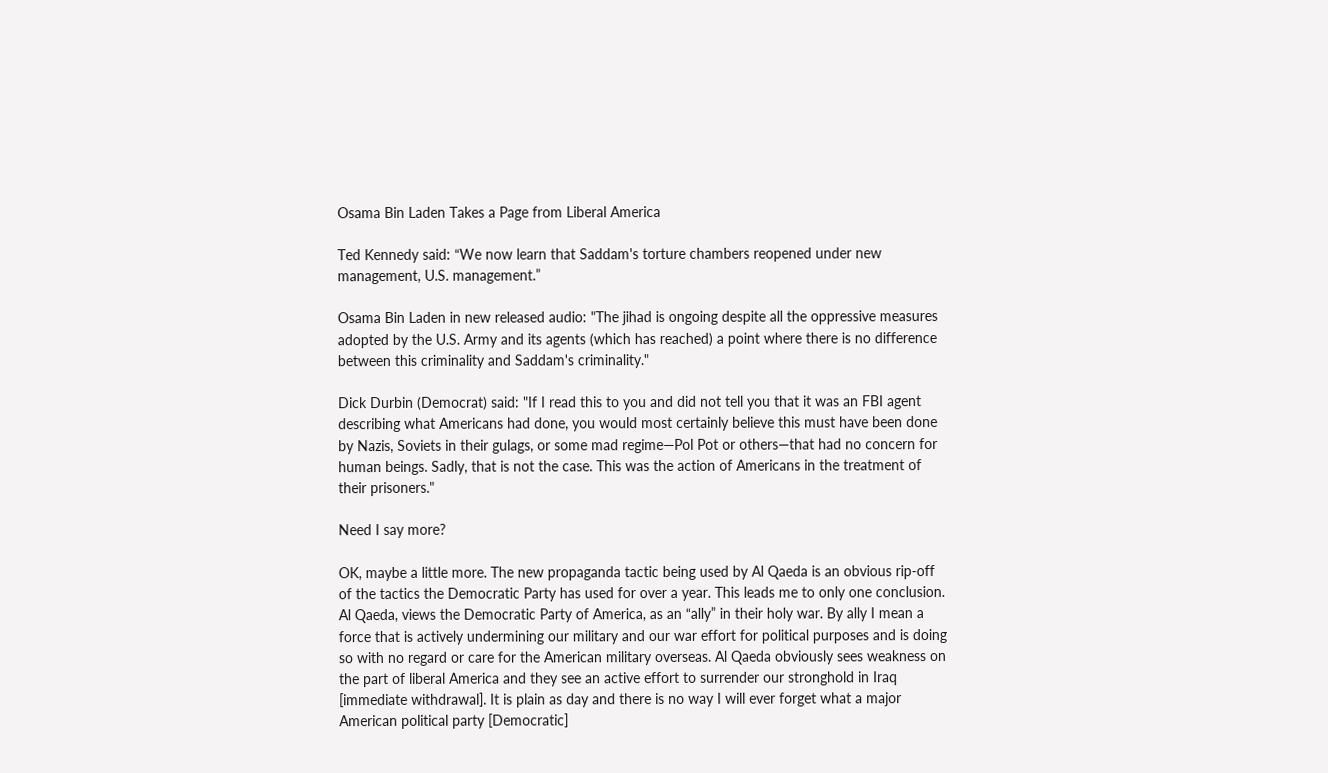Osama Bin Laden Takes a Page from Liberal America

Ted Kennedy said: “We now learn that Saddam's torture chambers reopened under new management, U.S. management.”

Osama Bin Laden in new released audio: "The jihad is ongoing despite all the oppressive measures adopted by the U.S. Army and its agents (which has reached) a point where there is no difference between this criminality and Saddam's criminality."

Dick Durbin (Democrat) said: "If I read this to you and did not tell you that it was an FBI agent describing what Americans had done, you would most certainly believe this must have been done by Nazis, Soviets in their gulags, or some mad regime—Pol Pot or others—that had no concern for human beings. Sadly, that is not the case. This was the action of Americans in the treatment of their prisoners."

Need I say more?

OK, maybe a little more. The new propaganda tactic being used by Al Qaeda is an obvious rip-off of the tactics the Democratic Party has used for over a year. This leads me to only one conclusion. Al Qaeda, views the Democratic Party of America, as an “ally” in their holy war. By ally I mean a force that is actively undermining our military and our war effort for political purposes and is doing so with no regard or care for the American military overseas. Al Qaeda obviously sees weakness on the part of liberal America and they see an active effort to surrender our stronghold in Iraq [immediate withdrawal]. It is plain as day and there is no way I will ever forget what a major American political party [Democratic]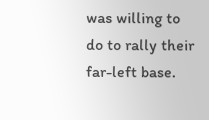was willing to do to rally their far-left base.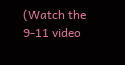(Watch the 9-11 video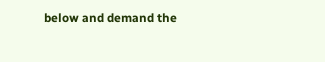below and demand the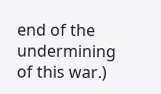end of the undermining of this war.)